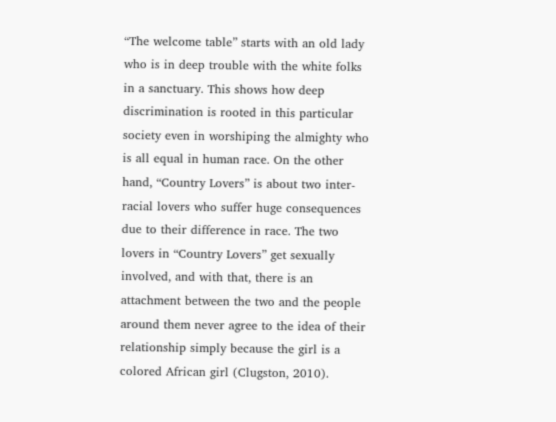“The welcome table” starts with an old lady who is in deep trouble with the white folks in a sanctuary. This shows how deep discrimination is rooted in this particular society even in worshiping the almighty who is all equal in human race. On the other hand, “Country Lovers” is about two inter-racial lovers who suffer huge consequences due to their difference in race. The two lovers in “Country Lovers” get sexually involved, and with that, there is an attachment between the two and the people around them never agree to the idea of their relationship simply because the girl is a colored African girl (Clugston, 2010).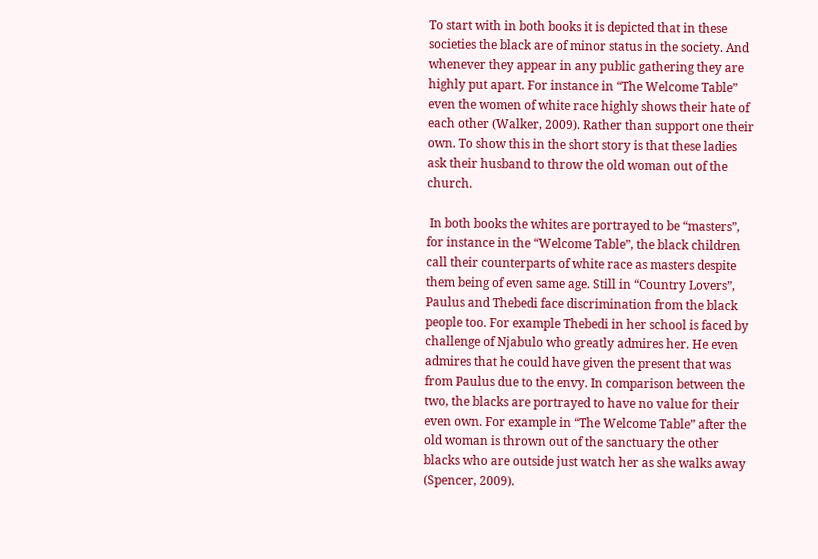To start with in both books it is depicted that in these societies the black are of minor status in the society. And whenever they appear in any public gathering they are highly put apart. For instance in “The Welcome Table” even the women of white race highly shows their hate of each other (Walker, 2009). Rather than support one their own. To show this in the short story is that these ladies ask their husband to throw the old woman out of the church.

 In both books the whites are portrayed to be “masters”, for instance in the “Welcome Table”, the black children call their counterparts of white race as masters despite them being of even same age. Still in “Country Lovers”, Paulus and Thebedi face discrimination from the black people too. For example Thebedi in her school is faced by challenge of Njabulo who greatly admires her. He even admires that he could have given the present that was from Paulus due to the envy. In comparison between the two, the blacks are portrayed to have no value for their even own. For example in “The Welcome Table” after the old woman is thrown out of the sanctuary the other blacks who are outside just watch her as she walks away (Spencer, 2009).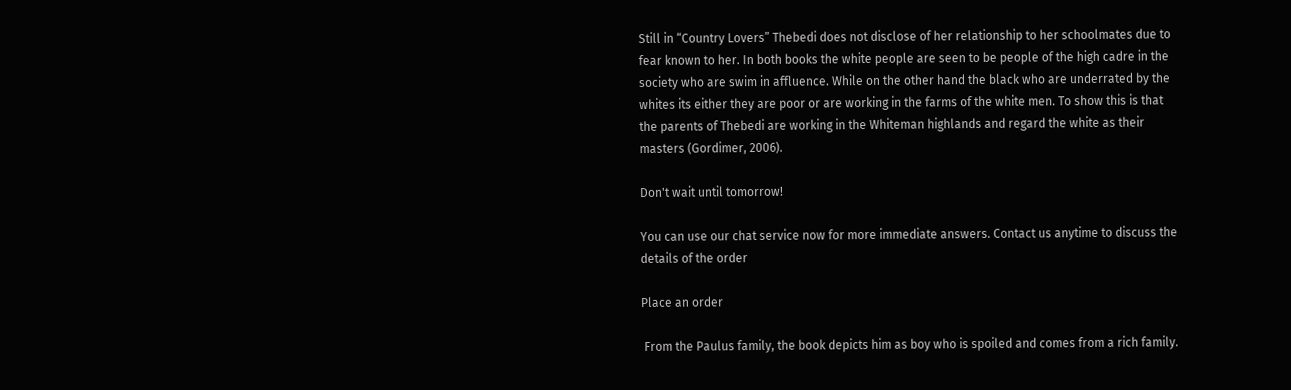Still in “Country Lovers” Thebedi does not disclose of her relationship to her schoolmates due to fear known to her. In both books the white people are seen to be people of the high cadre in the society who are swim in affluence. While on the other hand the black who are underrated by the whites its either they are poor or are working in the farms of the white men. To show this is that the parents of Thebedi are working in the Whiteman highlands and regard the white as their masters (Gordimer, 2006).

Don't wait until tomorrow!

You can use our chat service now for more immediate answers. Contact us anytime to discuss the details of the order

Place an order

 From the Paulus family, the book depicts him as boy who is spoiled and comes from a rich family.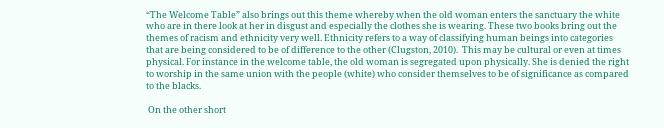“The Welcome Table” also brings out this theme whereby when the old woman enters the sanctuary the white who are in there look at her in disgust and especially the clothes she is wearing. These two books bring out the themes of racism and ethnicity very well. Ethnicity refers to a way of classifying human beings into categories that are being considered to be of difference to the other (Clugston, 2010).  This may be cultural or even at times physical. For instance in the welcome table, the old woman is segregated upon physically. She is denied the right to worship in the same union with the people (white) who consider themselves to be of significance as compared to the blacks.

 On the other short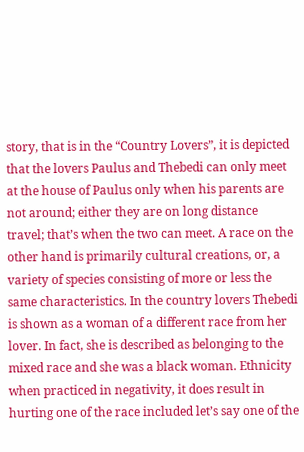story, that is in the “Country Lovers”, it is depicted that the lovers Paulus and Thebedi can only meet at the house of Paulus only when his parents are not around; either they are on long distance travel; that’s when the two can meet. A race on the other hand is primarily cultural creations, or, a variety of species consisting of more or less the same characteristics. In the country lovers Thebedi is shown as a woman of a different race from her lover. In fact, she is described as belonging to the mixed race and she was a black woman. Ethnicity when practiced in negativity, it does result in hurting one of the race included let’s say one of the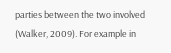parties between the two involved (Walker, 2009). For example in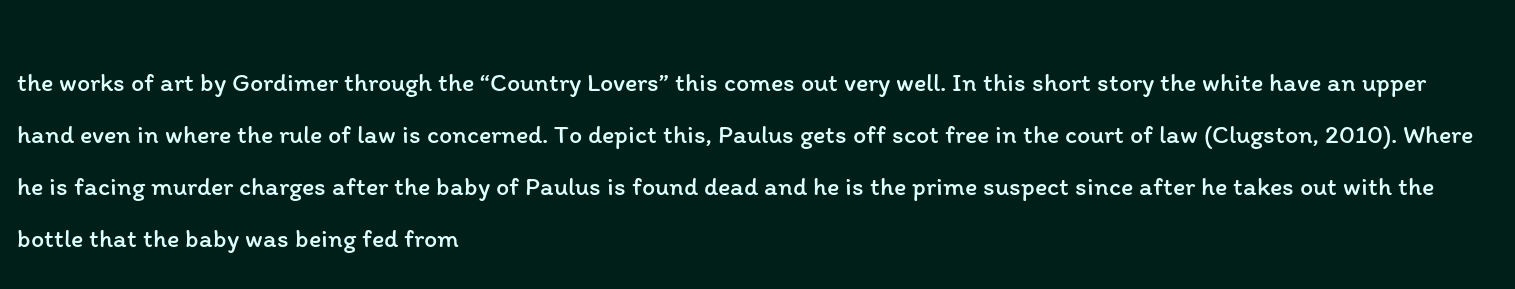the works of art by Gordimer through the “Country Lovers” this comes out very well. In this short story the white have an upper hand even in where the rule of law is concerned. To depict this, Paulus gets off scot free in the court of law (Clugston, 2010). Where he is facing murder charges after the baby of Paulus is found dead and he is the prime suspect since after he takes out with the bottle that the baby was being fed from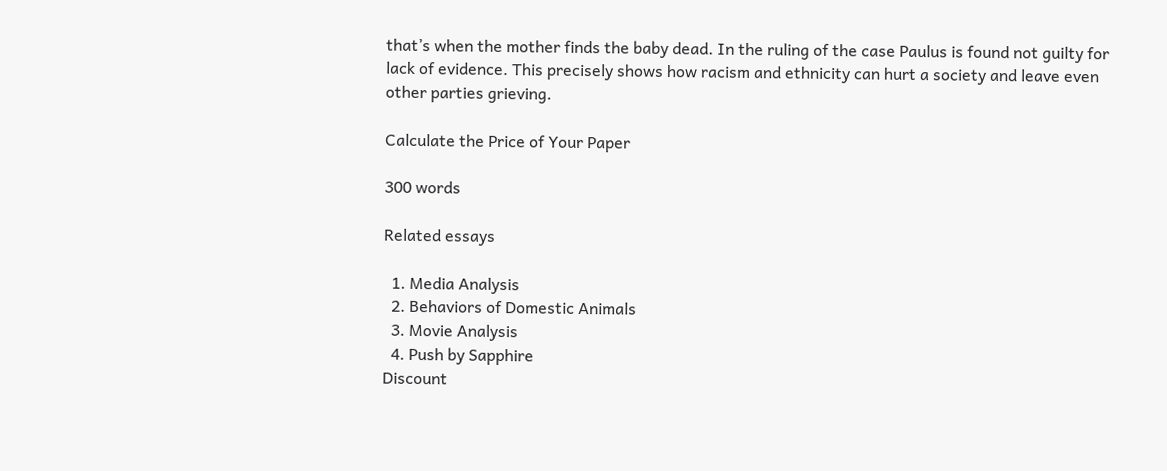that’s when the mother finds the baby dead. In the ruling of the case Paulus is found not guilty for lack of evidence. This precisely shows how racism and ethnicity can hurt a society and leave even other parties grieving.

Calculate the Price of Your Paper

300 words

Related essays

  1. Media Analysis
  2. Behaviors of Domestic Animals
  3. Movie Analysis
  4. Push by Sapphire
Discount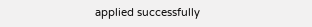applied successfully